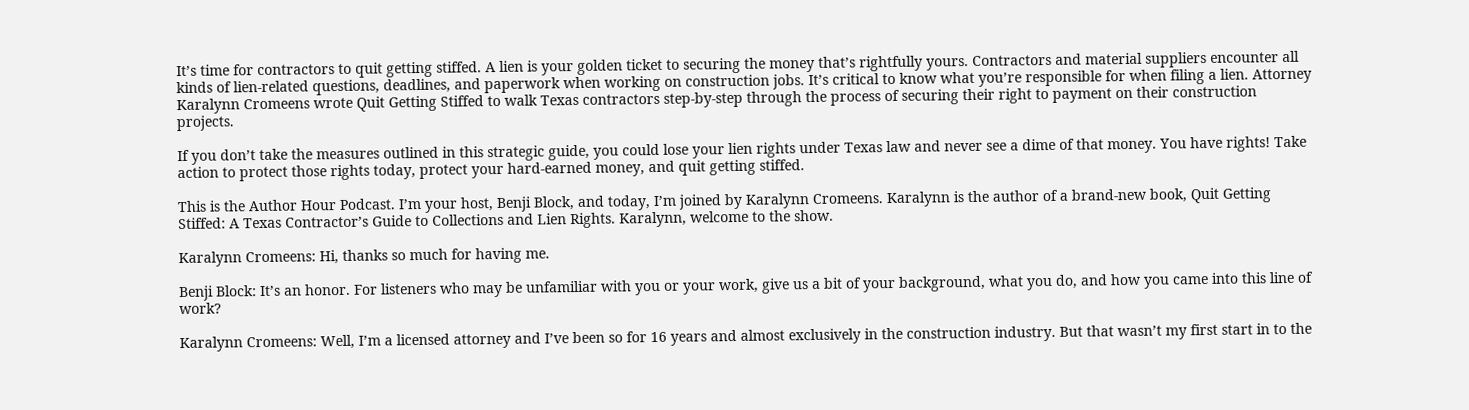It’s time for contractors to quit getting stiffed. A lien is your golden ticket to securing the money that’s rightfully yours. Contractors and material suppliers encounter all kinds of lien-related questions, deadlines, and paperwork when working on construction jobs. It’s critical to know what you’re responsible for when filing a lien. Attorney Karalynn Cromeens wrote Quit Getting Stiffed to walk Texas contractors step-by-step through the process of securing their right to payment on their construction projects.

If you don’t take the measures outlined in this strategic guide, you could lose your lien rights under Texas law and never see a dime of that money. You have rights! Take action to protect those rights today, protect your hard-earned money, and quit getting stiffed.

This is the Author Hour Podcast. I’m your host, Benji Block, and today, I’m joined by Karalynn Cromeens. Karalynn is the author of a brand-new book, Quit Getting Stiffed: A Texas Contractor’s Guide to Collections and Lien Rights. Karalynn, welcome to the show.

Karalynn Cromeens: Hi, thanks so much for having me.

Benji Block: It’s an honor. For listeners who may be unfamiliar with you or your work, give us a bit of your background, what you do, and how you came into this line of work?

Karalynn Cromeens: Well, I’m a licensed attorney and I’ve been so for 16 years and almost exclusively in the construction industry. But that wasn’t my first start in to the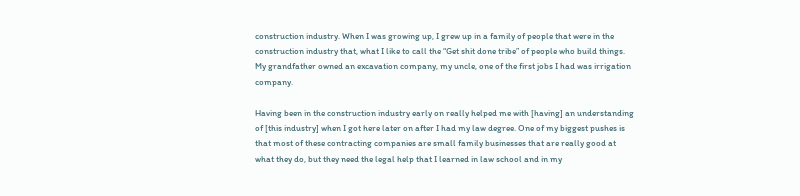construction industry. When I was growing up, I grew up in a family of people that were in the construction industry that, what I like to call the “Get shit done tribe” of people who build things. My grandfather owned an excavation company, my uncle, one of the first jobs I had was irrigation company.

Having been in the construction industry early on really helped me with [having] an understanding of [this industry] when I got here later on after I had my law degree. One of my biggest pushes is that most of these contracting companies are small family businesses that are really good at what they do, but they need the legal help that I learned in law school and in my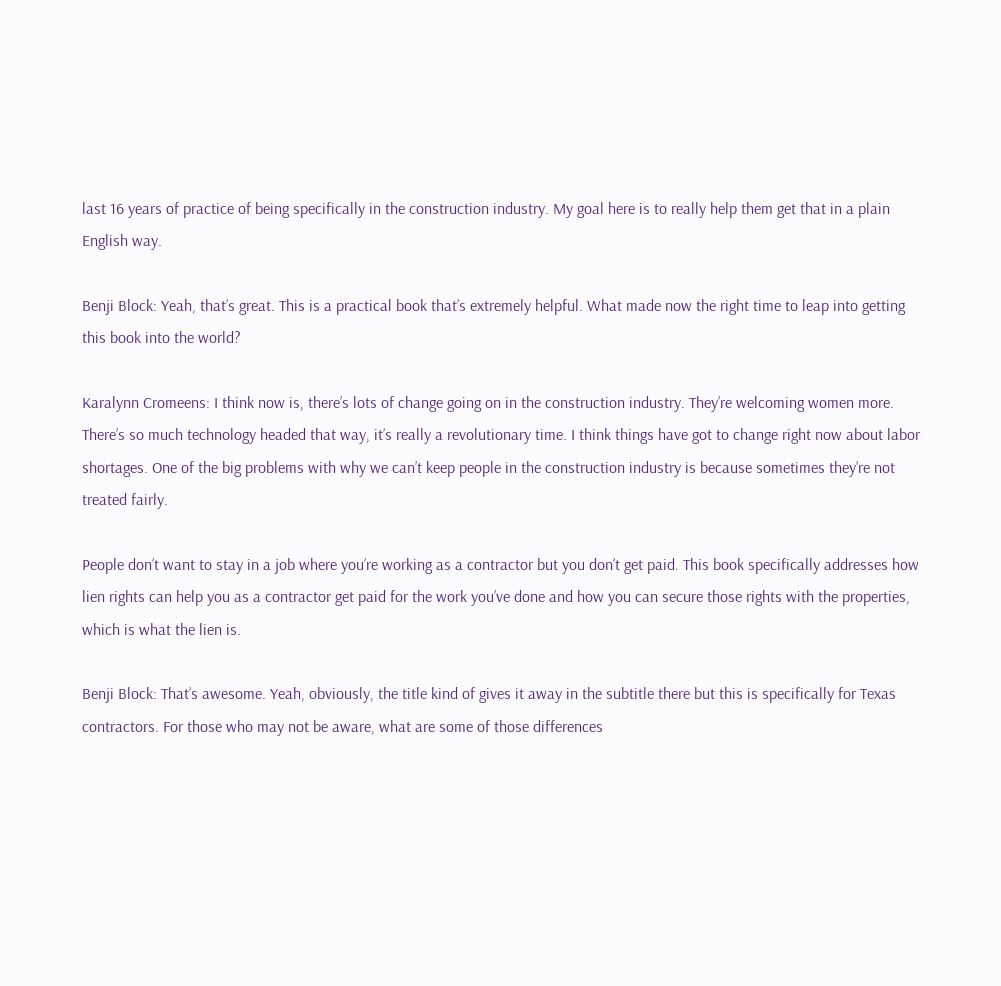last 16 years of practice of being specifically in the construction industry. My goal here is to really help them get that in a plain English way.

Benji Block: Yeah, that’s great. This is a practical book that’s extremely helpful. What made now the right time to leap into getting this book into the world?

Karalynn Cromeens: I think now is, there’s lots of change going on in the construction industry. They’re welcoming women more. There’s so much technology headed that way, it’s really a revolutionary time. I think things have got to change right now about labor shortages. One of the big problems with why we can’t keep people in the construction industry is because sometimes they’re not treated fairly.

People don’t want to stay in a job where you’re working as a contractor but you don’t get paid. This book specifically addresses how lien rights can help you as a contractor get paid for the work you’ve done and how you can secure those rights with the properties, which is what the lien is.

Benji Block: That’s awesome. Yeah, obviously, the title kind of gives it away in the subtitle there but this is specifically for Texas contractors. For those who may not be aware, what are some of those differences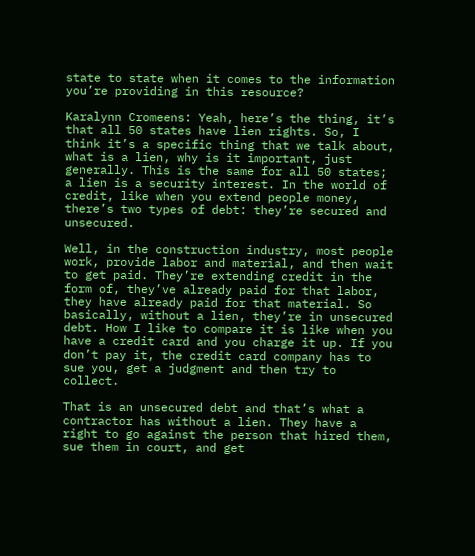state to state when it comes to the information you’re providing in this resource?

Karalynn Cromeens: Yeah, here’s the thing, it’s that all 50 states have lien rights. So, I think it’s a specific thing that we talk about, what is a lien, why is it important, just generally. This is the same for all 50 states; a lien is a security interest. In the world of credit, like when you extend people money, there’s two types of debt: they’re secured and unsecured.

Well, in the construction industry, most people work, provide labor and material, and then wait to get paid. They’re extending credit in the form of, they’ve already paid for that labor, they have already paid for that material. So basically, without a lien, they’re in unsecured debt. How I like to compare it is like when you have a credit card and you charge it up. If you don’t pay it, the credit card company has to sue you, get a judgment and then try to collect.

That is an unsecured debt and that’s what a contractor has without a lien. They have a right to go against the person that hired them, sue them in court, and get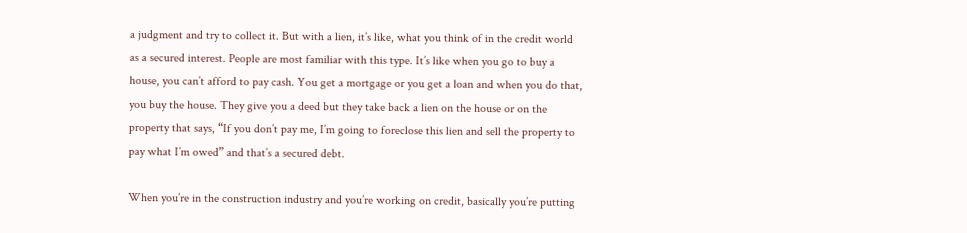a judgment and try to collect it. But with a lien, it’s like, what you think of in the credit world as a secured interest. People are most familiar with this type. It’s like when you go to buy a house, you can’t afford to pay cash. You get a mortgage or you get a loan and when you do that, you buy the house. They give you a deed but they take back a lien on the house or on the property that says, “If you don’t pay me, I’m going to foreclose this lien and sell the property to pay what I’m owed” and that’s a secured debt.

When you’re in the construction industry and you’re working on credit, basically you’re putting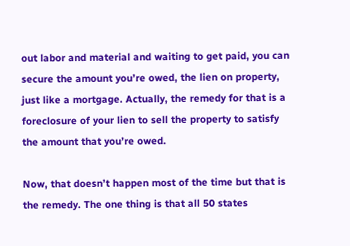out labor and material and waiting to get paid, you can secure the amount you’re owed, the lien on property, just like a mortgage. Actually, the remedy for that is a foreclosure of your lien to sell the property to satisfy the amount that you’re owed.

Now, that doesn’t happen most of the time but that is the remedy. The one thing is that all 50 states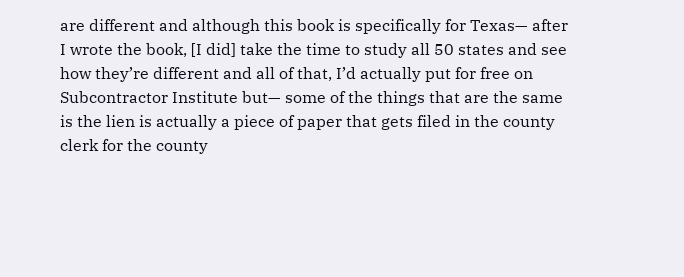are different and although this book is specifically for Texas— after I wrote the book, [I did] take the time to study all 50 states and see how they’re different and all of that, I’d actually put for free on Subcontractor Institute but— some of the things that are the same is the lien is actually a piece of paper that gets filed in the county clerk for the county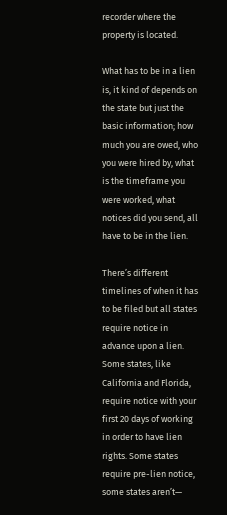recorder where the property is located.

What has to be in a lien is, it kind of depends on the state but just the basic information; how much you are owed, who you were hired by, what is the timeframe you were worked, what notices did you send, all have to be in the lien.

There’s different timelines of when it has to be filed but all states require notice in advance upon a lien. Some states, like California and Florida, require notice with your first 20 days of working in order to have lien rights. Some states require pre-lien notice, some states aren’t—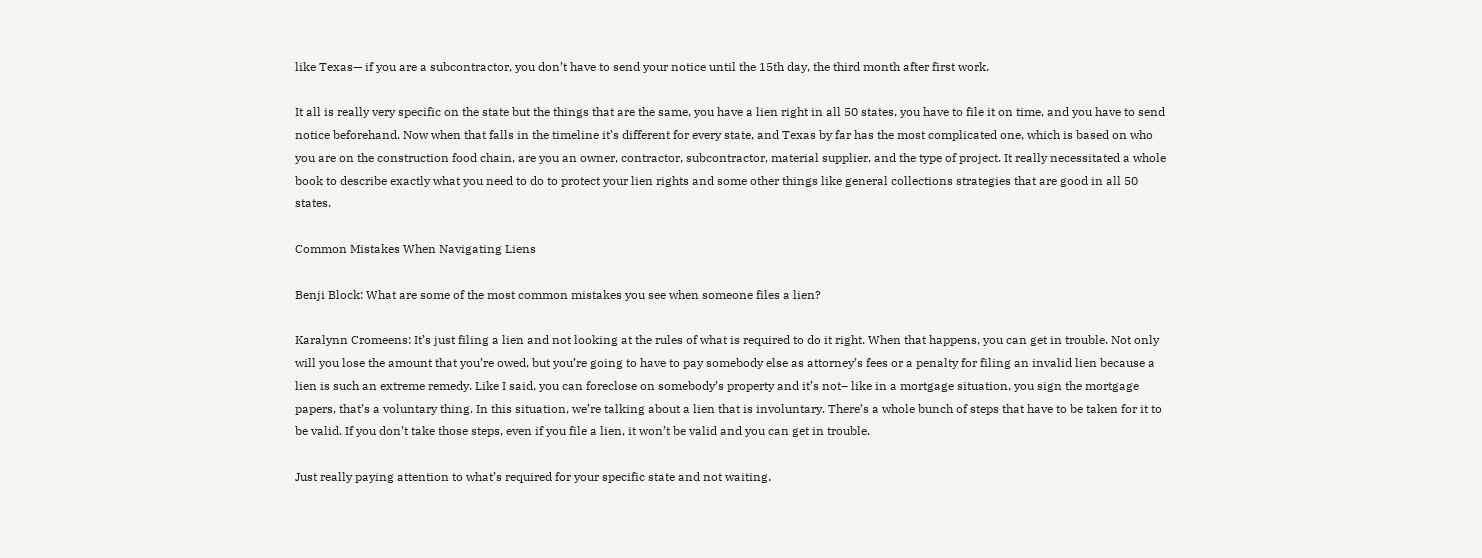like Texas— if you are a subcontractor, you don’t have to send your notice until the 15th day, the third month after first work.

It all is really very specific on the state but the things that are the same, you have a lien right in all 50 states, you have to file it on time, and you have to send notice beforehand. Now when that falls in the timeline it’s different for every state, and Texas by far has the most complicated one, which is based on who you are on the construction food chain, are you an owner, contractor, subcontractor, material supplier, and the type of project. It really necessitated a whole book to describe exactly what you need to do to protect your lien rights and some other things like general collections strategies that are good in all 50 states.

Common Mistakes When Navigating Liens

Benji Block: What are some of the most common mistakes you see when someone files a lien?

Karalynn Cromeens: It’s just filing a lien and not looking at the rules of what is required to do it right. When that happens, you can get in trouble. Not only will you lose the amount that you’re owed, but you’re going to have to pay somebody else as attorney’s fees or a penalty for filing an invalid lien because a lien is such an extreme remedy. Like I said, you can foreclose on somebody’s property and it’s not– like in a mortgage situation, you sign the mortgage papers, that’s a voluntary thing. In this situation, we’re talking about a lien that is involuntary. There’s a whole bunch of steps that have to be taken for it to be valid. If you don’t take those steps, even if you file a lien, it won’t be valid and you can get in trouble.

Just really paying attention to what’s required for your specific state and not waiting.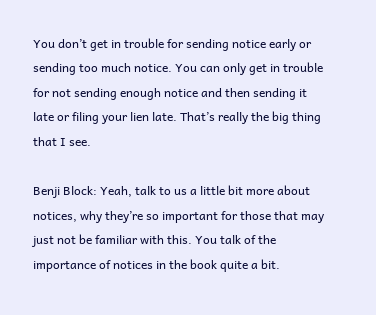You don’t get in trouble for sending notice early or sending too much notice. You can only get in trouble for not sending enough notice and then sending it late or filing your lien late. That’s really the big thing that I see.

Benji Block: Yeah, talk to us a little bit more about notices, why they’re so important for those that may just not be familiar with this. You talk of the importance of notices in the book quite a bit.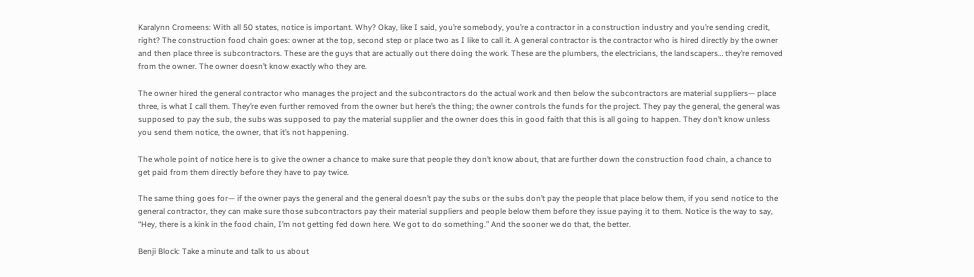Karalynn Cromeens: With all 50 states, notice is important. Why? Okay, like I said, you’re somebody, you’re a contractor in a construction industry and you’re sending credit, right? The construction food chain goes: owner at the top, second step or place two as I like to call it. A general contractor is the contractor who is hired directly by the owner and then place three is subcontractors. These are the guys that are actually out there doing the work. These are the plumbers, the electricians, the landscapers… they’re removed from the owner. The owner doesn’t know exactly who they are.

The owner hired the general contractor who manages the project and the subcontractors do the actual work and then below the subcontractors are material suppliers— place three, is what I call them. They’re even further removed from the owner but here’s the thing; the owner controls the funds for the project. They pay the general, the general was supposed to pay the sub, the subs was supposed to pay the material supplier and the owner does this in good faith that this is all going to happen. They don’t know unless you send them notice, the owner, that it’s not happening.

The whole point of notice here is to give the owner a chance to make sure that people they don’t know about, that are further down the construction food chain, a chance to get paid from them directly before they have to pay twice.

The same thing goes for— if the owner pays the general and the general doesn’t pay the subs or the subs don’t pay the people that place below them, if you send notice to the general contractor, they can make sure those subcontractors pay their material suppliers and people below them before they issue paying it to them. Notice is the way to say, “Hey, there is a kink in the food chain, I’m not getting fed down here. We got to do something.” And the sooner we do that, the better.

Benji Block: Take a minute and talk to us about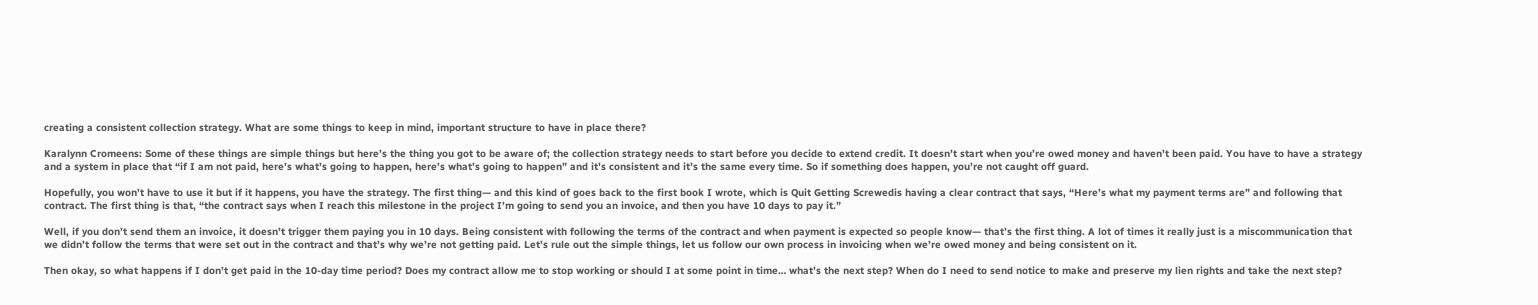creating a consistent collection strategy. What are some things to keep in mind, important structure to have in place there?

Karalynn Cromeens: Some of these things are simple things but here’s the thing you got to be aware of; the collection strategy needs to start before you decide to extend credit. It doesn’t start when you’re owed money and haven’t been paid. You have to have a strategy and a system in place that “if I am not paid, here’s what’s going to happen, here’s what’s going to happen” and it’s consistent and it’s the same every time. So if something does happen, you’re not caught off guard.

Hopefully, you won’t have to use it but if it happens, you have the strategy. The first thing— and this kind of goes back to the first book I wrote, which is Quit Getting Screwedis having a clear contract that says, “Here’s what my payment terms are” and following that contract. The first thing is that, “the contract says when I reach this milestone in the project I’m going to send you an invoice, and then you have 10 days to pay it.”

Well, if you don’t send them an invoice, it doesn’t trigger them paying you in 10 days. Being consistent with following the terms of the contract and when payment is expected so people know— that’s the first thing. A lot of times it really just is a miscommunication that we didn’t follow the terms that were set out in the contract and that’s why we’re not getting paid. Let’s rule out the simple things, let us follow our own process in invoicing when we’re owed money and being consistent on it.

Then okay, so what happens if I don’t get paid in the 10-day time period? Does my contract allow me to stop working or should I at some point in time… what’s the next step? When do I need to send notice to make and preserve my lien rights and take the next step?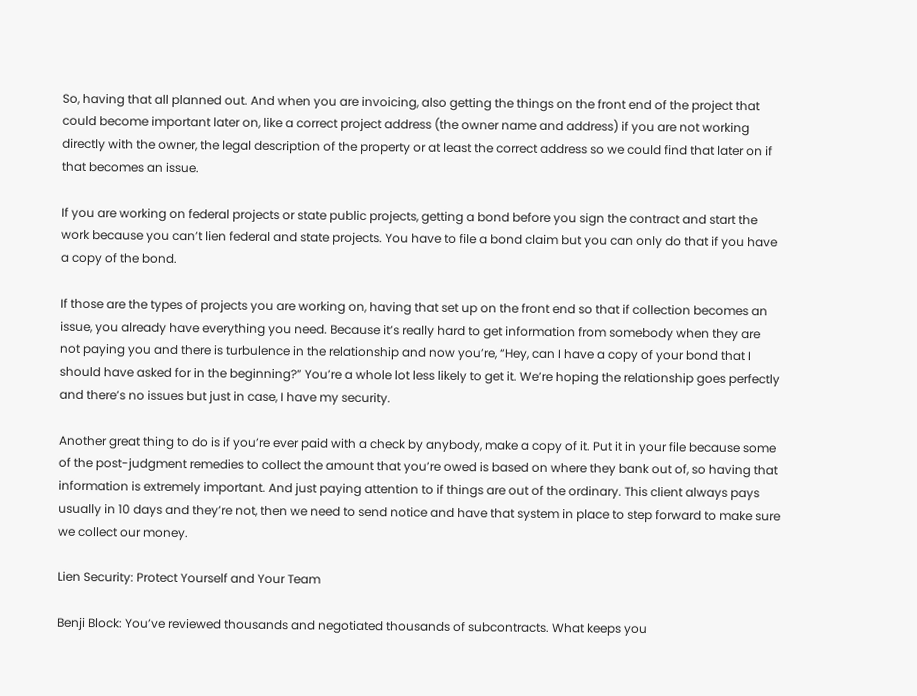So, having that all planned out. And when you are invoicing, also getting the things on the front end of the project that could become important later on, like a correct project address (the owner name and address) if you are not working directly with the owner, the legal description of the property or at least the correct address so we could find that later on if that becomes an issue.

If you are working on federal projects or state public projects, getting a bond before you sign the contract and start the work because you can’t lien federal and state projects. You have to file a bond claim but you can only do that if you have a copy of the bond.

If those are the types of projects you are working on, having that set up on the front end so that if collection becomes an issue, you already have everything you need. Because it’s really hard to get information from somebody when they are not paying you and there is turbulence in the relationship and now you’re, “Hey, can I have a copy of your bond that I should have asked for in the beginning?” You’re a whole lot less likely to get it. We’re hoping the relationship goes perfectly and there’s no issues but just in case, I have my security.

Another great thing to do is if you’re ever paid with a check by anybody, make a copy of it. Put it in your file because some of the post-judgment remedies to collect the amount that you’re owed is based on where they bank out of, so having that information is extremely important. And just paying attention to if things are out of the ordinary. This client always pays usually in 10 days and they’re not, then we need to send notice and have that system in place to step forward to make sure we collect our money.

Lien Security: Protect Yourself and Your Team

Benji Block: You’ve reviewed thousands and negotiated thousands of subcontracts. What keeps you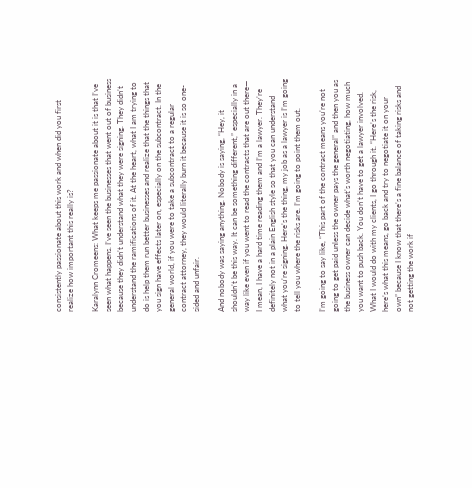consistently passionate about this work and when did you first realize how important this really is?

Karalynn Cromeens: What keeps me passionate about it is that I’ve seen what happens. I’ve seen the businesses that went out of business because they didn’t understand what they were signing. They didn’t understand the ramifications of it. At the heart, what I am trying to do is help them run better businesses and realize that the things that you sign have effects later on, especially on the subcontract. In the general world, if you were to take a subcontract to a regular contract attorney, they would literally burn it because it is so one-sided and unfair.

And nobody was saying anything. Nobody is saying, “Hey, it shouldn’t be this way. It can be something different,” especially in a way like even if you went to read the contracts that are out there— I mean, I have a hard time reading them and I’m a lawyer. They’re definitely not in a plain English style so that you can understand what you’re signing. Here’s the thing, my job as a lawyer is I’m going to tell you where the risks are. I’m going to point them out.

I’m going to say like, “This part of the contract means you’re not going to get paid unless the owner pays the general” and then you as the business owner can decide what’s worth negotiating, how much you want to push back. You don’t have to get a lawyer involved. What I would do with my clients, I go through it. “Here’s the risk, here’s what this means, go back and try to negotiate it on your own” because I know that there’s a fine balance of taking risks and not getting the work if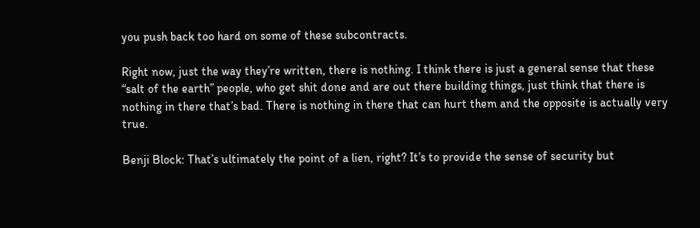you push back too hard on some of these subcontracts.

Right now, just the way they’re written, there is nothing. I think there is just a general sense that these “salt of the earth” people, who get shit done and are out there building things, just think that there is nothing in there that’s bad. There is nothing in there that can hurt them and the opposite is actually very true.

Benji Block: That’s ultimately the point of a lien, right? It’s to provide the sense of security but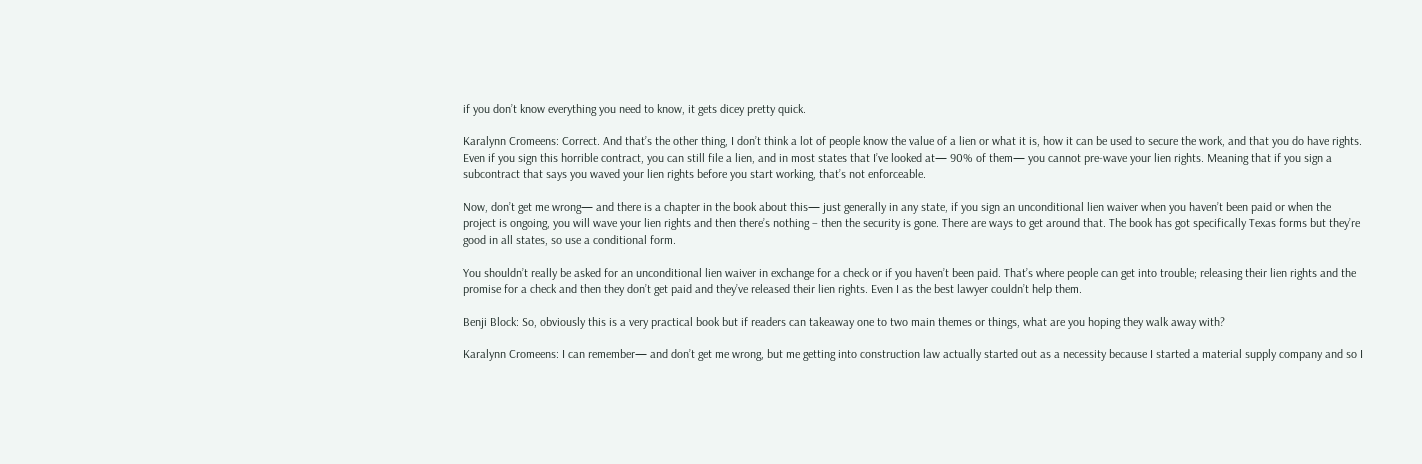if you don’t know everything you need to know, it gets dicey pretty quick.

Karalynn Cromeens: Correct. And that’s the other thing, I don’t think a lot of people know the value of a lien or what it is, how it can be used to secure the work, and that you do have rights. Even if you sign this horrible contract, you can still file a lien, and in most states that I’ve looked at— 90% of them— you cannot pre-wave your lien rights. Meaning that if you sign a subcontract that says you waved your lien rights before you start working, that’s not enforceable.

Now, don’t get me wrong— and there is a chapter in the book about this— just generally in any state, if you sign an unconditional lien waiver when you haven’t been paid or when the project is ongoing, you will wave your lien rights and then there’s nothing – then the security is gone. There are ways to get around that. The book has got specifically Texas forms but they’re good in all states, so use a conditional form.

You shouldn’t really be asked for an unconditional lien waiver in exchange for a check or if you haven’t been paid. That’s where people can get into trouble; releasing their lien rights and the promise for a check and then they don’t get paid and they’ve released their lien rights. Even I as the best lawyer couldn’t help them.

Benji Block: So, obviously this is a very practical book but if readers can takeaway one to two main themes or things, what are you hoping they walk away with?

Karalynn Cromeens: I can remember— and don’t get me wrong, but me getting into construction law actually started out as a necessity because I started a material supply company and so I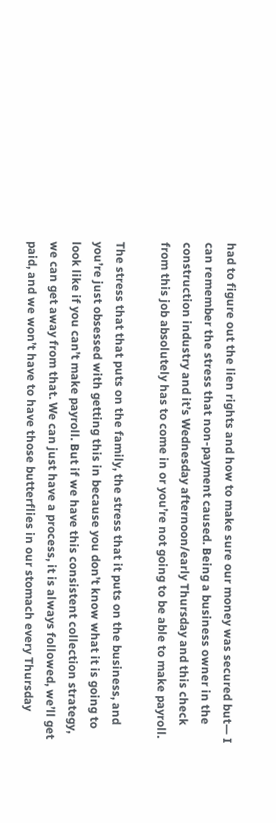had to figure out the lien rights and how to make sure our money was secured but— I can remember the stress that non-payment caused. Being a business owner in the construction industry and it’s Wednesday afternoon/early Thursday and this check from this job absolutely has to come in or you’re not going to be able to make payroll.

The stress that that puts on the family, the stress that it puts on the business, and you’re just obsessed with getting this in because you don’t know what it is going to look like if you can’t make payroll. But if we have this consistent collection strategy, we can get away from that. We can just have a process, it is always followed, we’ll get paid, and we won’t have to have those butterflies in our stomach every Thursday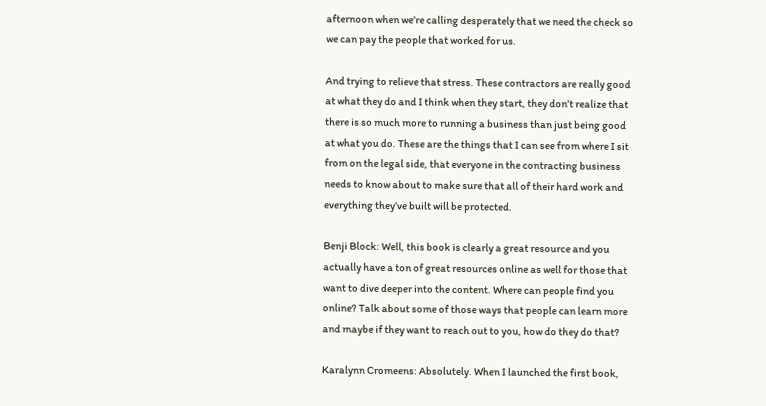afternoon when we’re calling desperately that we need the check so we can pay the people that worked for us.

And trying to relieve that stress. These contractors are really good at what they do and I think when they start, they don’t realize that there is so much more to running a business than just being good at what you do. These are the things that I can see from where I sit from on the legal side, that everyone in the contracting business needs to know about to make sure that all of their hard work and everything they’ve built will be protected.

Benji Block: Well, this book is clearly a great resource and you actually have a ton of great resources online as well for those that want to dive deeper into the content. Where can people find you online? Talk about some of those ways that people can learn more and maybe if they want to reach out to you, how do they do that?

Karalynn Cromeens: Absolutely. When I launched the first book,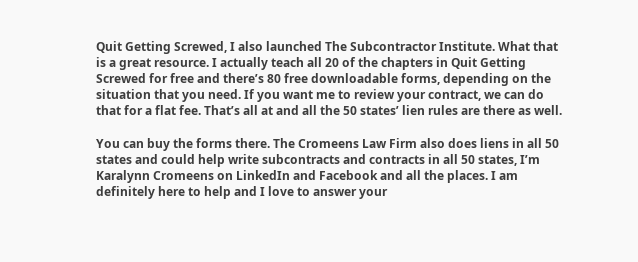Quit Getting Screwed, I also launched The Subcontractor Institute. What that is a great resource. I actually teach all 20 of the chapters in Quit Getting Screwed for free and there’s 80 free downloadable forms, depending on the situation that you need. If you want me to review your contract, we can do that for a flat fee. That’s all at and all the 50 states’ lien rules are there as well.

You can buy the forms there. The Cromeens Law Firm also does liens in all 50 states and could help write subcontracts and contracts in all 50 states, I’m Karalynn Cromeens on LinkedIn and Facebook and all the places. I am definitely here to help and I love to answer your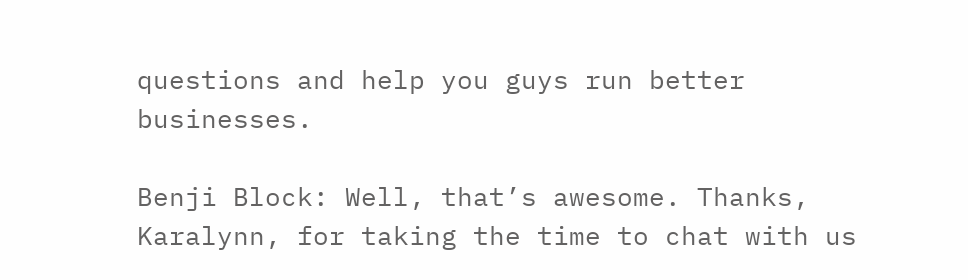questions and help you guys run better businesses.

Benji Block: Well, that’s awesome. Thanks, Karalynn, for taking the time to chat with us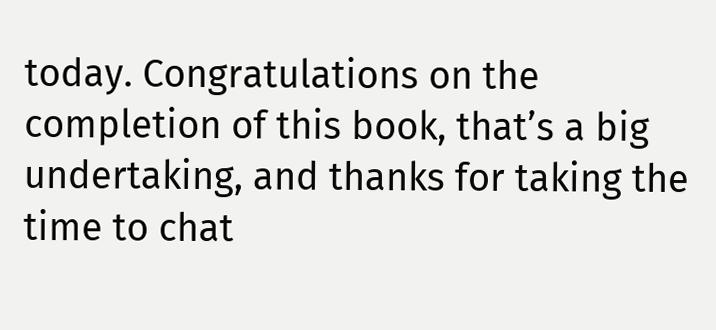today. Congratulations on the completion of this book, that’s a big undertaking, and thanks for taking the time to chat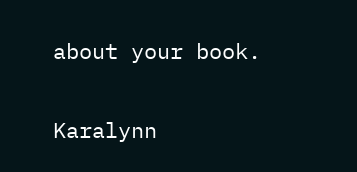about your book.

Karalynn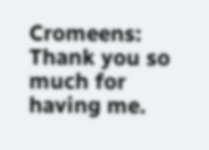Cromeens: Thank you so much for having me.